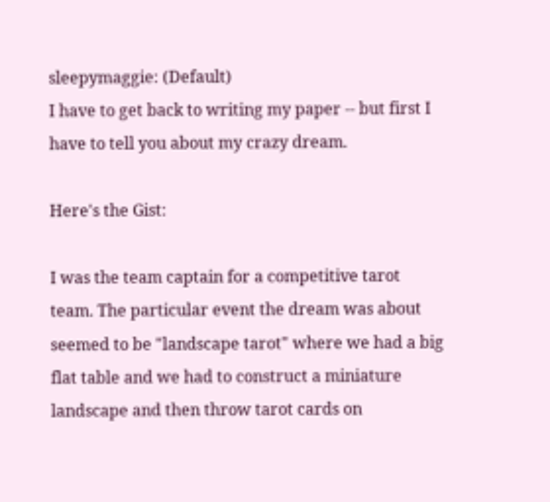sleepymaggie: (Default)
I have to get back to writing my paper -- but first I have to tell you about my crazy dream.

Here's the Gist:

I was the team captain for a competitive tarot team. The particular event the dream was about seemed to be "landscape tarot" where we had a big flat table and we had to construct a miniature landscape and then throw tarot cards on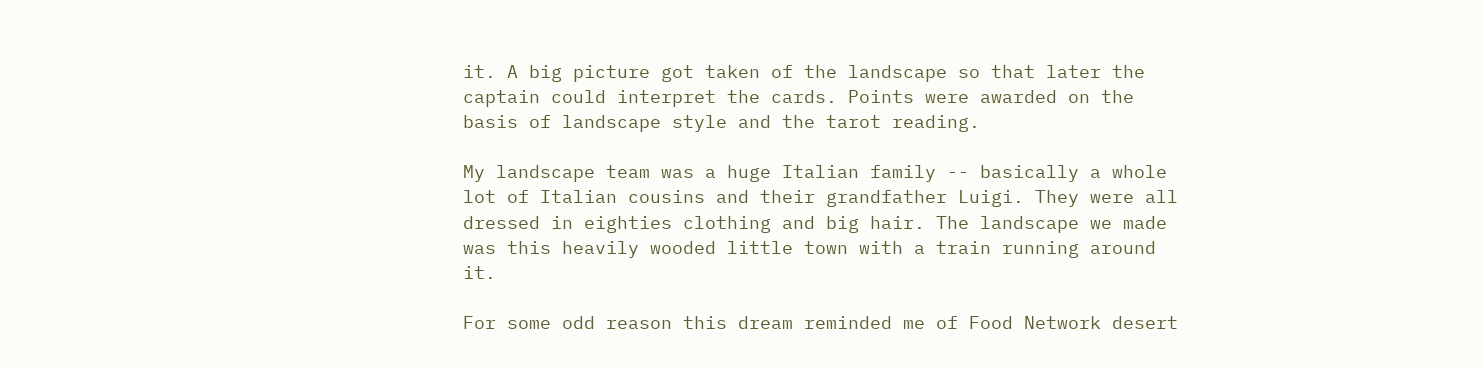it. A big picture got taken of the landscape so that later the captain could interpret the cards. Points were awarded on the basis of landscape style and the tarot reading.

My landscape team was a huge Italian family -- basically a whole lot of Italian cousins and their grandfather Luigi. They were all dressed in eighties clothing and big hair. The landscape we made was this heavily wooded little town with a train running around it.

For some odd reason this dream reminded me of Food Network desert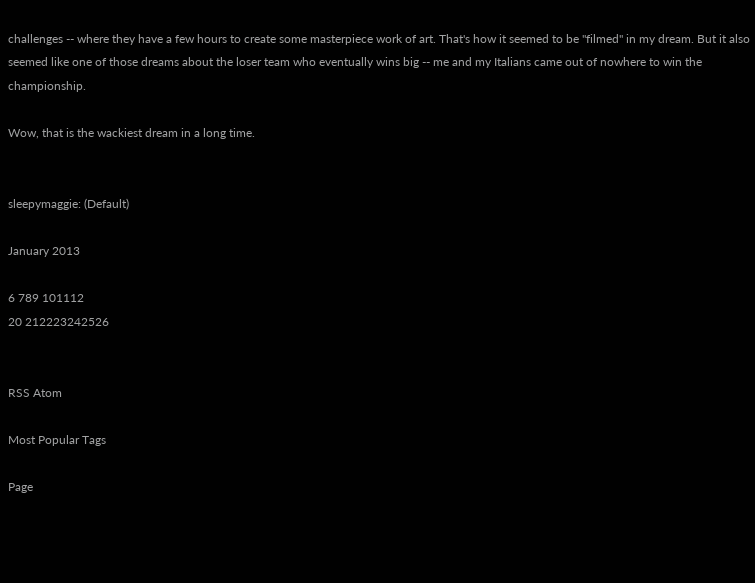challenges -- where they have a few hours to create some masterpiece work of art. That's how it seemed to be "filmed" in my dream. But it also seemed like one of those dreams about the loser team who eventually wins big -- me and my Italians came out of nowhere to win the championship.

Wow, that is the wackiest dream in a long time.


sleepymaggie: (Default)

January 2013

6 789 101112
20 212223242526


RSS Atom

Most Popular Tags

Page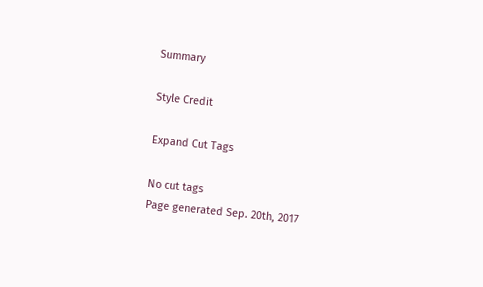Summary

Style Credit

Expand Cut Tags

No cut tags
Page generated Sep. 20th, 2017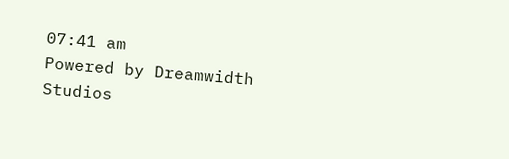07:41 am
Powered by Dreamwidth Studios